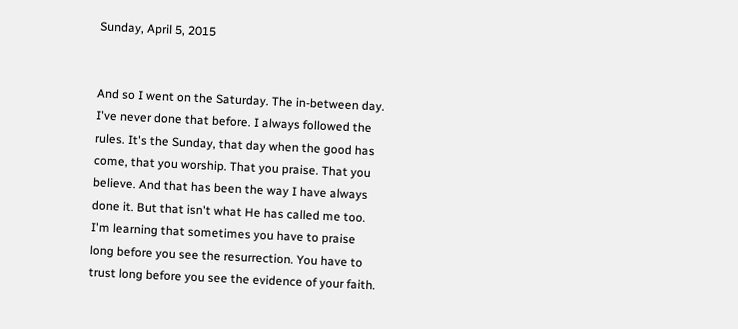Sunday, April 5, 2015


And so I went on the Saturday. The in-between day. I've never done that before. I always followed the rules. It's the Sunday, that day when the good has come, that you worship. That you praise. That you believe. And that has been the way I have always done it. But that isn't what He has called me too. I'm learning that sometimes you have to praise long before you see the resurrection. You have to trust long before you see the evidence of your faith.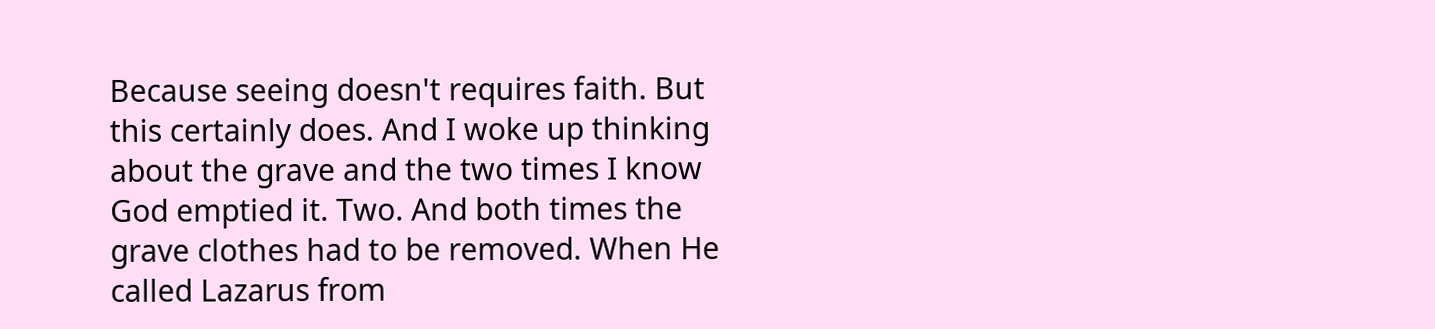Because seeing doesn't requires faith. But this certainly does. And I woke up thinking about the grave and the two times I know God emptied it. Two. And both times the grave clothes had to be removed. When He called Lazarus from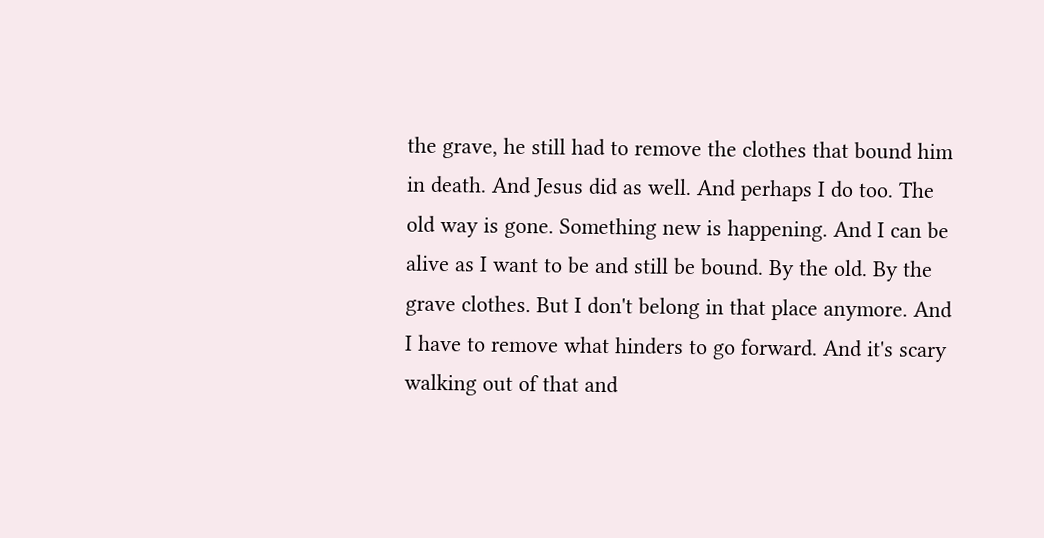the grave, he still had to remove the clothes that bound him in death. And Jesus did as well. And perhaps I do too. The old way is gone. Something new is happening. And I can be alive as I want to be and still be bound. By the old. By the grave clothes. But I don't belong in that place anymore. And I have to remove what hinders to go forward. And it's scary walking out of that and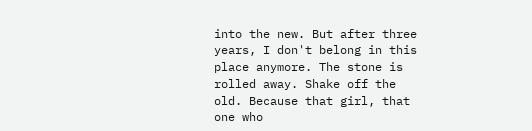into the new. But after three years, I don't belong in this place anymore. The stone is rolled away. Shake off the old. Because that girl, that one who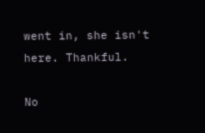went in, she isn't here. Thankful.

No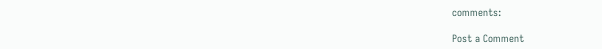comments:

Post a Comment